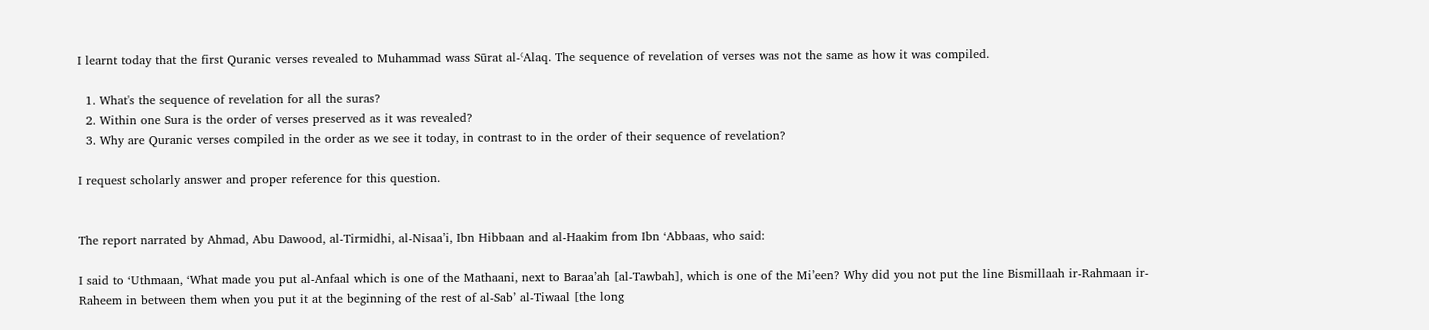I learnt today that the first Quranic verses revealed to Muhammad wass Sūrat al-ʿAlaq. The sequence of revelation of verses was not the same as how it was compiled.

  1. What's the sequence of revelation for all the suras?
  2. Within one Sura is the order of verses preserved as it was revealed?
  3. Why are Quranic verses compiled in the order as we see it today, in contrast to in the order of their sequence of revelation?

I request scholarly answer and proper reference for this question.


The report narrated by Ahmad, Abu Dawood, al-Tirmidhi, al-Nisaa’i, Ibn Hibbaan and al-Haakim from Ibn ‘Abbaas, who said:

I said to ‘Uthmaan, ‘What made you put al-Anfaal which is one of the Mathaani, next to Baraa’ah [al-Tawbah], which is one of the Mi’een? Why did you not put the line Bismillaah ir-Rahmaan ir-Raheem in between them when you put it at the beginning of the rest of al-Sab’ al-Tiwaal [the long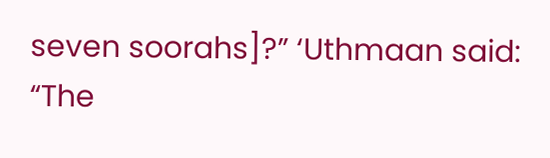seven soorahs]?” ‘Uthmaan said: “The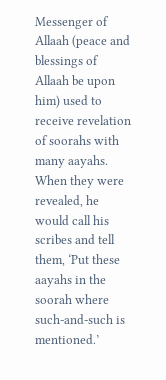Messenger of Allaah (peace and blessings of Allaah be upon him) used to receive revelation of soorahs with many aayahs. When they were revealed, he would call his scribes and tell them, ‘Put these aayahs in the soorah where such-and-such is mentioned.’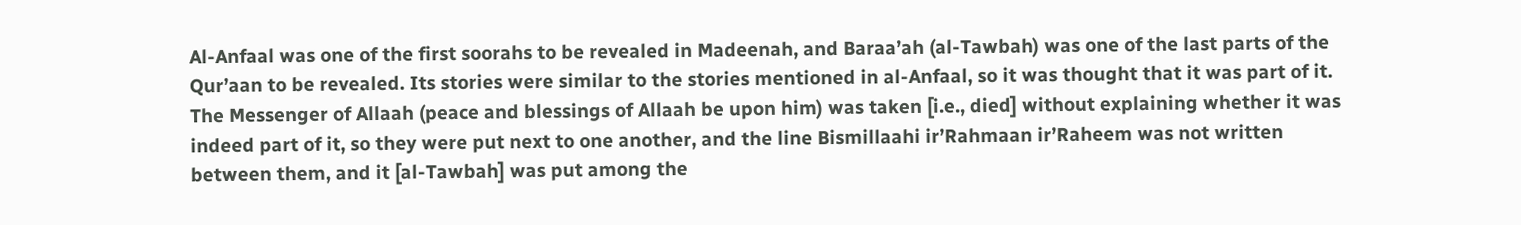Al-Anfaal was one of the first soorahs to be revealed in Madeenah, and Baraa’ah (al-Tawbah) was one of the last parts of the Qur’aan to be revealed. Its stories were similar to the stories mentioned in al-Anfaal, so it was thought that it was part of it. The Messenger of Allaah (peace and blessings of Allaah be upon him) was taken [i.e., died] without explaining whether it was indeed part of it, so they were put next to one another, and the line Bismillaahi ir’Rahmaan ir’Raheem was not written between them, and it [al-Tawbah] was put among the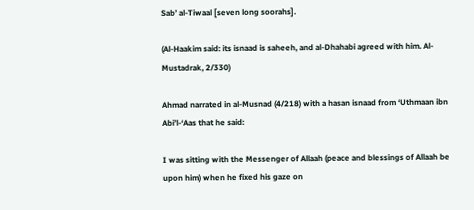Sab’ al-Tiwaal [seven long soorahs].

(Al-Haakim said: its isnaad is saheeh, and al-Dhahabi agreed with him. Al-Mustadrak, 2/330)

Ahmad narrated in al-Musnad (4/218) with a hasan isnaad from ‘Uthmaan ibn Abi’l-‘Aas that he said:

I was sitting with the Messenger of Allaah (peace and blessings of Allaah be upon him) when he fixed his gaze on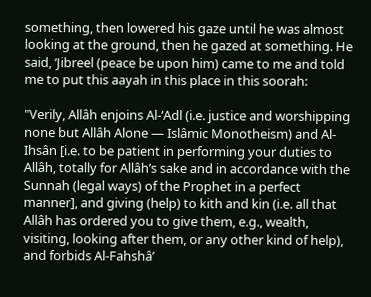something, then lowered his gaze until he was almost looking at the ground, then he gazed at something. He said, ‘Jibreel (peace be upon him) came to me and told me to put this aayah in this place in this soorah:

"Verily, Allâh enjoins Al-‘Adl (i.e. justice and worshipping none but Allâh Alone — Islâmic Monotheism) and Al-Ihsân [i.e. to be patient in performing your duties to Allâh, totally for Allâh’s sake and in accordance with the Sunnah (legal ways) of the Prophet in a perfect manner], and giving (help) to kith and kin (i.e. all that Allâh has ordered you to give them, e.g., wealth, visiting, looking after them, or any other kind of help), and forbids Al-Fahshâ’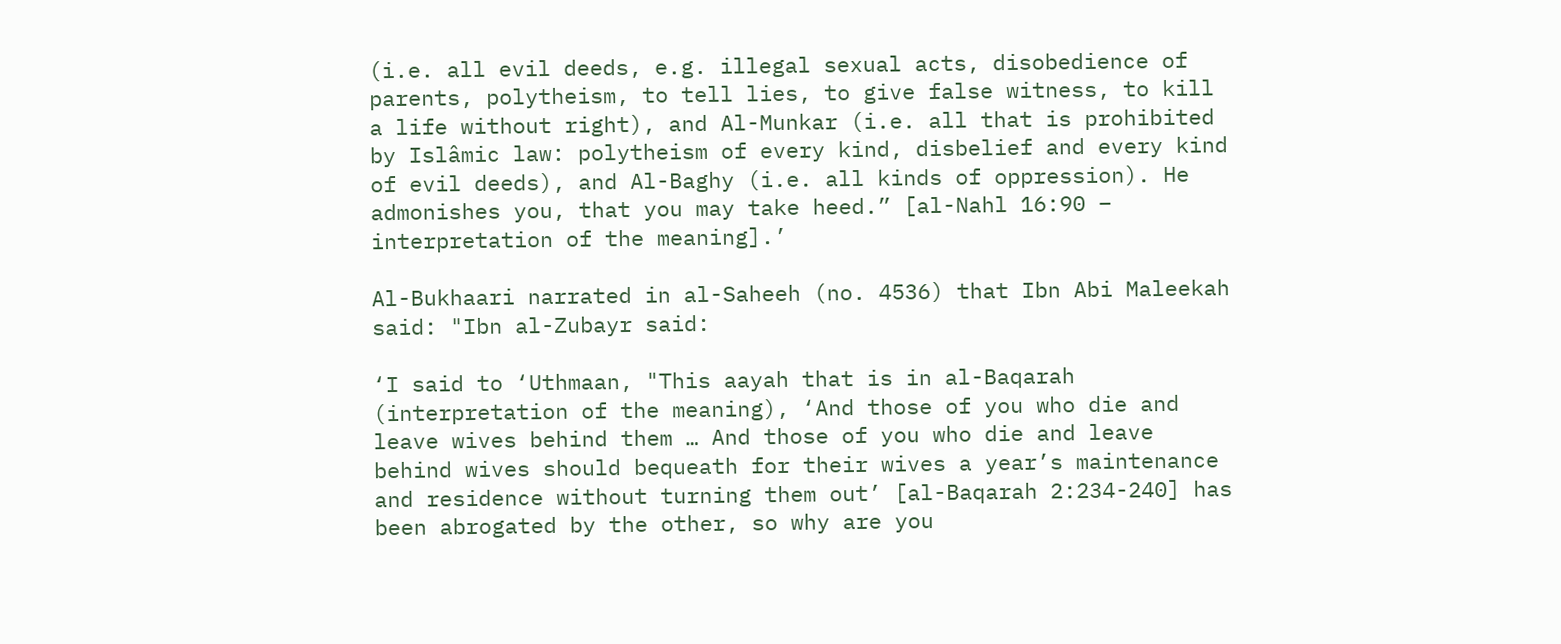(i.e. all evil deeds, e.g. illegal sexual acts, disobedience of parents, polytheism, to tell lies, to give false witness, to kill a life without right), and Al-Munkar (i.e. all that is prohibited by Islâmic law: polytheism of every kind, disbelief and every kind of evil deeds), and Al-Baghy (i.e. all kinds of oppression). He admonishes you, that you may take heed.” [al-Nahl 16:90 – interpretation of the meaning].’

Al-Bukhaari narrated in al-Saheeh (no. 4536) that Ibn Abi Maleekah said: "Ibn al-Zubayr said:

‘I said to ‘Uthmaan, "This aayah that is in al-Baqarah (interpretation of the meaning), ‘And those of you who die and leave wives behind them … And those of you who die and leave behind wives should bequeath for their wives a year’s maintenance and residence without turning them out’ [al-Baqarah 2:234-240] has been abrogated by the other, so why are you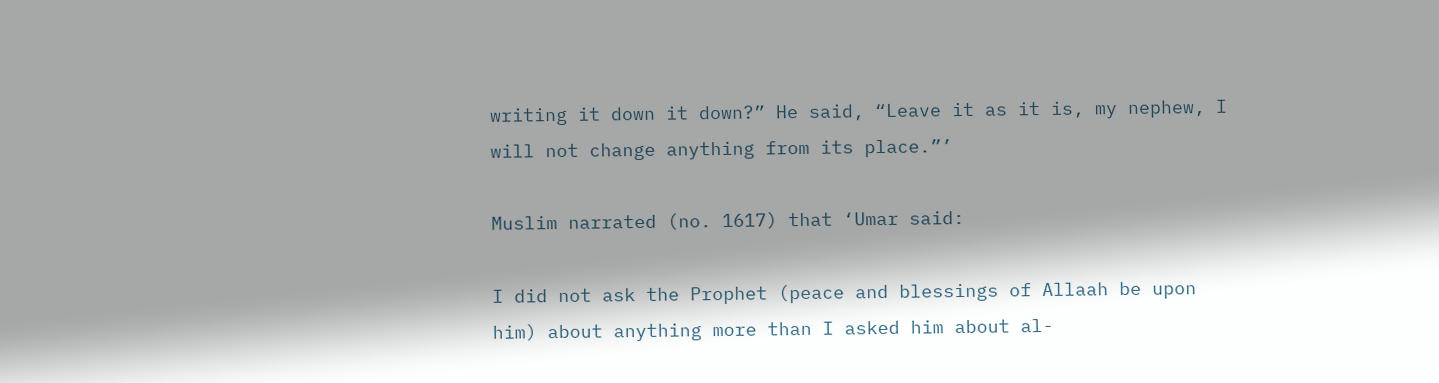writing it down it down?” He said, “Leave it as it is, my nephew, I will not change anything from its place.”’

Muslim narrated (no. 1617) that ‘Umar said:

I did not ask the Prophet (peace and blessings of Allaah be upon him) about anything more than I asked him about al-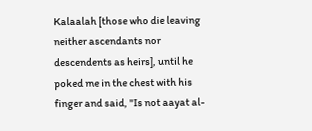Kalaalah [those who die leaving neither ascendants nor descendents as heirs], until he poked me in the chest with his finger and said, "Is not aayat al-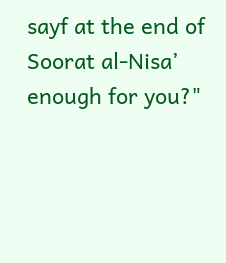sayf at the end of Soorat al-Nisa’ enough for you?"